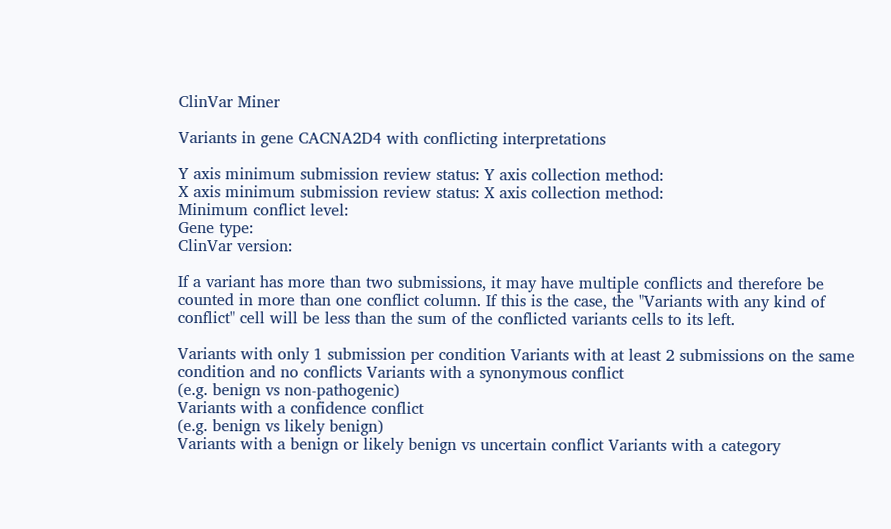ClinVar Miner

Variants in gene CACNA2D4 with conflicting interpretations

Y axis minimum submission review status: Y axis collection method:
X axis minimum submission review status: X axis collection method:
Minimum conflict level:
Gene type:
ClinVar version:

If a variant has more than two submissions, it may have multiple conflicts and therefore be counted in more than one conflict column. If this is the case, the "Variants with any kind of conflict" cell will be less than the sum of the conflicted variants cells to its left.

Variants with only 1 submission per condition Variants with at least 2 submissions on the same condition and no conflicts Variants with a synonymous conflict
(e.g. benign vs non-pathogenic)
Variants with a confidence conflict
(e.g. benign vs likely benign)
Variants with a benign or likely benign vs uncertain conflict Variants with a category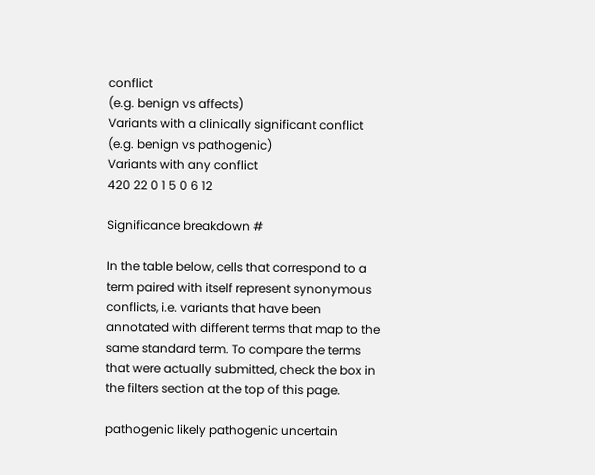conflict
(e.g. benign vs affects)
Variants with a clinically significant conflict
(e.g. benign vs pathogenic)
Variants with any conflict
420 22 0 1 5 0 6 12

Significance breakdown #

In the table below, cells that correspond to a term paired with itself represent synonymous conflicts, i.e. variants that have been annotated with different terms that map to the same standard term. To compare the terms that were actually submitted, check the box in the filters section at the top of this page.

pathogenic likely pathogenic uncertain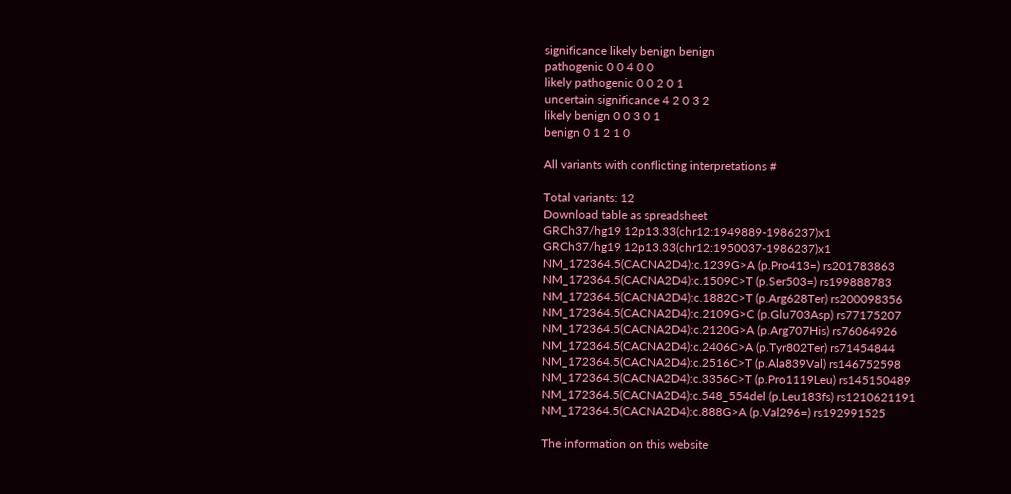significance likely benign benign
pathogenic 0 0 4 0 0
likely pathogenic 0 0 2 0 1
uncertain significance 4 2 0 3 2
likely benign 0 0 3 0 1
benign 0 1 2 1 0

All variants with conflicting interpretations #

Total variants: 12
Download table as spreadsheet
GRCh37/hg19 12p13.33(chr12:1949889-1986237)x1
GRCh37/hg19 12p13.33(chr12:1950037-1986237)x1
NM_172364.5(CACNA2D4):c.1239G>A (p.Pro413=) rs201783863
NM_172364.5(CACNA2D4):c.1509C>T (p.Ser503=) rs199888783
NM_172364.5(CACNA2D4):c.1882C>T (p.Arg628Ter) rs200098356
NM_172364.5(CACNA2D4):c.2109G>C (p.Glu703Asp) rs77175207
NM_172364.5(CACNA2D4):c.2120G>A (p.Arg707His) rs76064926
NM_172364.5(CACNA2D4):c.2406C>A (p.Tyr802Ter) rs71454844
NM_172364.5(CACNA2D4):c.2516C>T (p.Ala839Val) rs146752598
NM_172364.5(CACNA2D4):c.3356C>T (p.Pro1119Leu) rs145150489
NM_172364.5(CACNA2D4):c.548_554del (p.Leu183fs) rs1210621191
NM_172364.5(CACNA2D4):c.888G>A (p.Val296=) rs192991525

The information on this website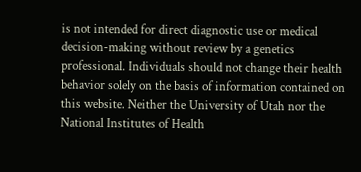is not intended for direct diagnostic use or medical decision-making without review by a genetics professional. Individuals should not change their health behavior solely on the basis of information contained on this website. Neither the University of Utah nor the National Institutes of Health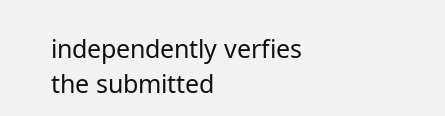independently verfies the submitted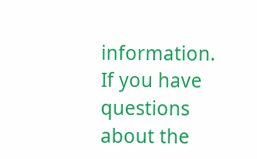information. If you have questions about the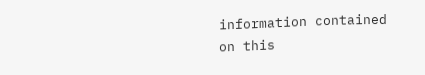information contained on this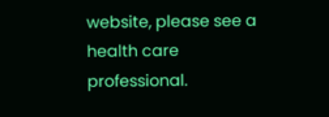website, please see a health care professional.